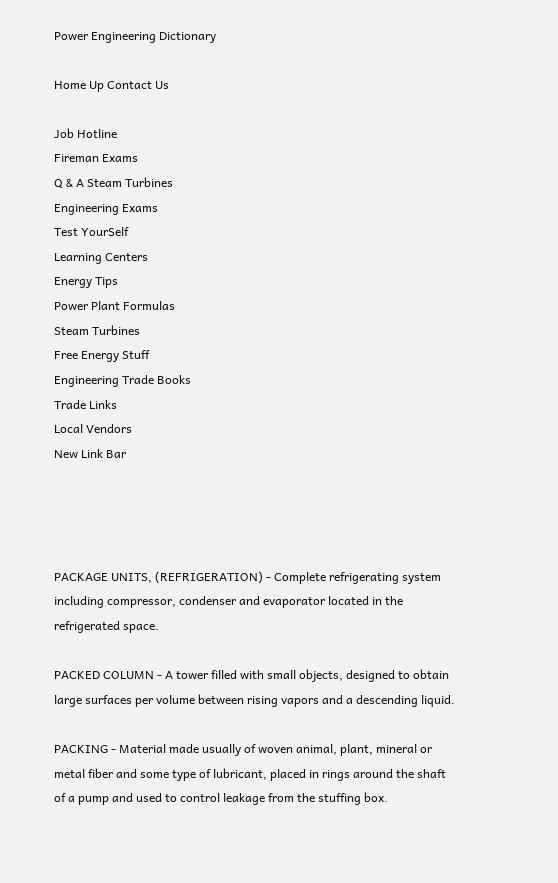Power Engineering Dictionary

Home Up Contact Us

Job Hotline
Fireman Exams
Q & A Steam Turbines
Engineering Exams
Test YourSelf
Learning Centers
Energy Tips
Power Plant Formulas
Steam Turbines
Free Energy Stuff
Engineering Trade Books
Trade Links
Local Vendors
New Link Bar




PACKAGE UNITS, (REFRIGERATION) - Complete refrigerating system including compressor, condenser and evaporator located in the refrigerated space.

PACKED COLUMN - A tower filled with small objects, designed to obtain large surfaces per volume between rising vapors and a descending liquid.

PACKING - Material made usually of woven animal, plant, mineral or metal fiber and some type of lubricant, placed in rings around the shaft of a pump and used to control leakage from the stuffing box.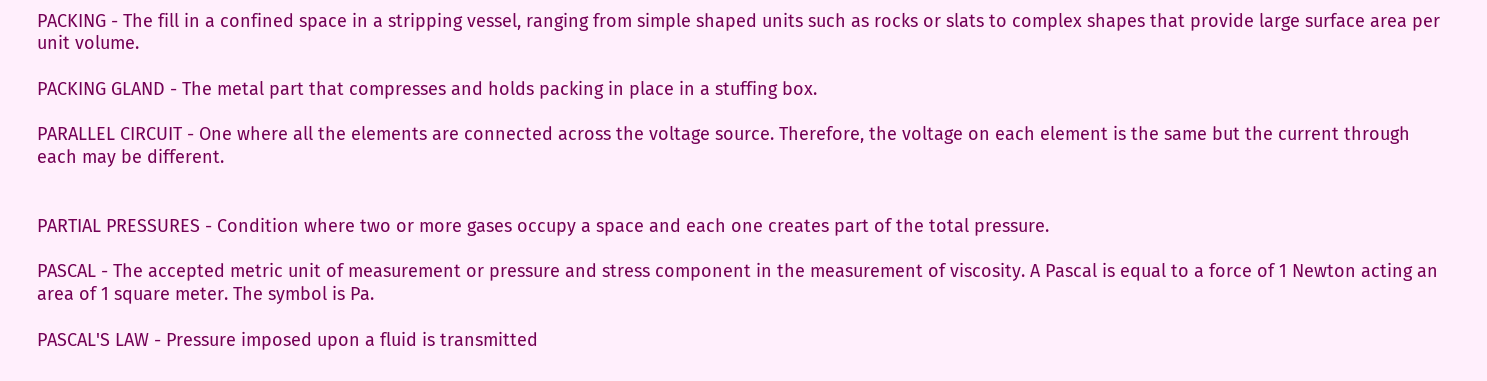PACKING - The fill in a confined space in a stripping vessel, ranging from simple shaped units such as rocks or slats to complex shapes that provide large surface area per unit volume.

PACKING GLAND - The metal part that compresses and holds packing in place in a stuffing box.

PARALLEL CIRCUIT - One where all the elements are connected across the voltage source. Therefore, the voltage on each element is the same but the current through each may be different.


PARTIAL PRESSURES - Condition where two or more gases occupy a space and each one creates part of the total pressure.

PASCAL - The accepted metric unit of measurement or pressure and stress component in the measurement of viscosity. A Pascal is equal to a force of 1 Newton acting an area of 1 square meter. The symbol is Pa.

PASCAL'S LAW - Pressure imposed upon a fluid is transmitted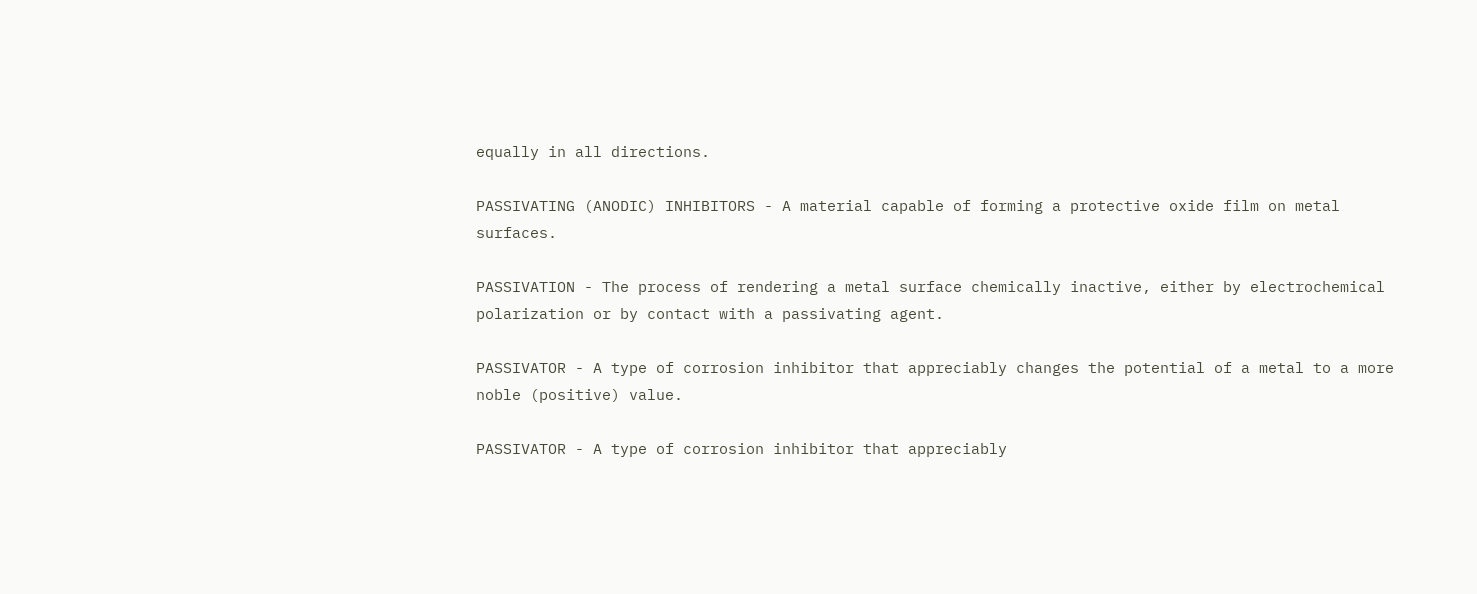equally in all directions.

PASSIVATING (ANODIC) INHIBITORS - A material capable of forming a protective oxide film on metal surfaces.

PASSIVATION - The process of rendering a metal surface chemically inactive, either by electrochemical polarization or by contact with a passivating agent.

PASSIVATOR - A type of corrosion inhibitor that appreciably changes the potential of a metal to a more noble (positive) value.

PASSIVATOR - A type of corrosion inhibitor that appreciably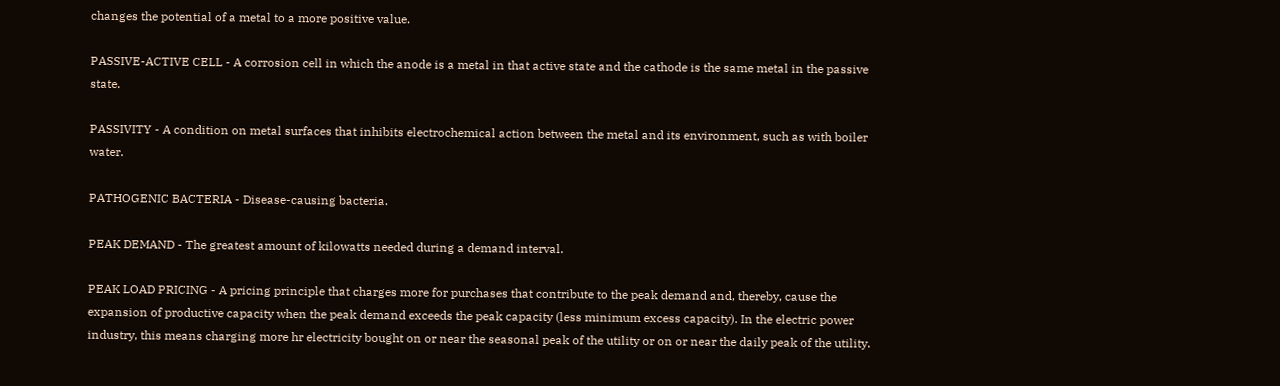changes the potential of a metal to a more positive value.

PASSIVE-ACTIVE CELL - A corrosion cell in which the anode is a metal in that active state and the cathode is the same metal in the passive state.

PASSIVITY - A condition on metal surfaces that inhibits electrochemical action between the metal and its environment, such as with boiler water.

PATHOGENIC BACTERIA - Disease-causing bacteria.

PEAK DEMAND - The greatest amount of kilowatts needed during a demand interval.

PEAK LOAD PRICING - A pricing principle that charges more for purchases that contribute to the peak demand and, thereby, cause the expansion of productive capacity when the peak demand exceeds the peak capacity (less minimum excess capacity). In the electric power industry, this means charging more hr electricity bought on or near the seasonal peak of the utility or on or near the daily peak of the utility.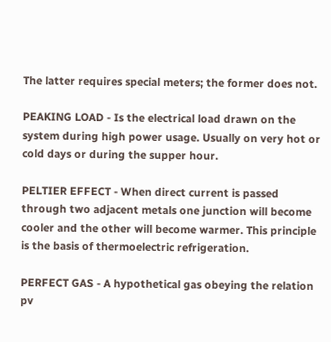The latter requires special meters; the former does not.

PEAKING LOAD - Is the electrical load drawn on the system during high power usage. Usually on very hot or cold days or during the supper hour.

PELTIER EFFECT - When direct current is passed through two adjacent metals one junction will become cooler and the other will become warmer. This principle is the basis of thermoelectric refrigeration.

PERFECT GAS - A hypothetical gas obeying the relation pv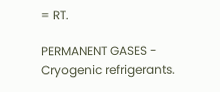= RT.

PERMANENT GASES - Cryogenic refrigerants.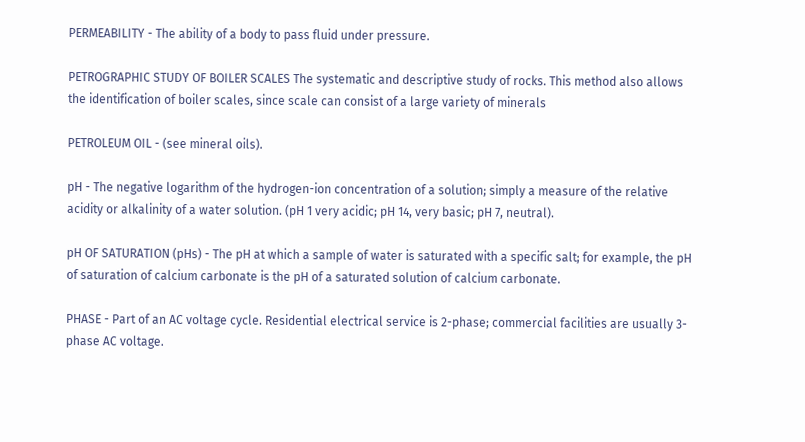PERMEABILITY - The ability of a body to pass fluid under pressure.

PETROGRAPHIC STUDY OF BOILER SCALES The systematic and descriptive study of rocks. This method also allows the identification of boiler scales, since scale can consist of a large variety of minerals

PETROLEUM OIL - (see mineral oils).

pH - The negative logarithm of the hydrogen-ion concentration of a solution; simply a measure of the relative acidity or alkalinity of a water solution. (pH 1 very acidic; pH 14, very basic; pH 7, neutral).

pH OF SATURATION (pHs) - The pH at which a sample of water is saturated with a specific salt; for example, the pH of saturation of calcium carbonate is the pH of a saturated solution of calcium carbonate.

PHASE - Part of an AC voltage cycle. Residential electrical service is 2-phase; commercial facilities are usually 3-phase AC voltage.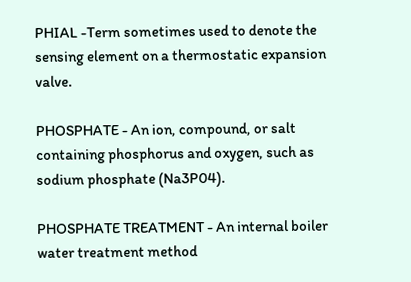PHIAL -Term sometimes used to denote the sensing element on a thermostatic expansion valve.

PHOSPHATE - An ion, compound, or salt containing phosphorus and oxygen, such as sodium phosphate (Na3P04).

PHOSPHATE TREATMENT - An internal boiler water treatment method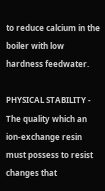to reduce calcium in the boiler with low hardness feedwater.

PHYSICAL STABILITY - The quality which an ion-exchange resin must possess to resist changes that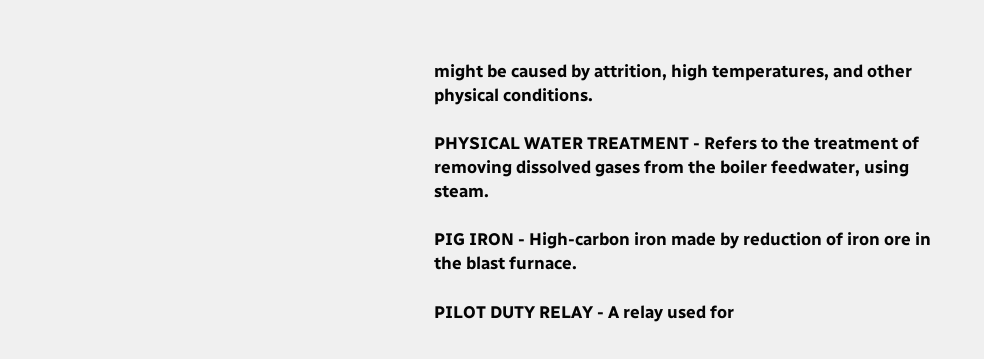might be caused by attrition, high temperatures, and other physical conditions.

PHYSICAL WATER TREATMENT - Refers to the treatment of removing dissolved gases from the boiler feedwater, using steam.

PIG IRON - High-carbon iron made by reduction of iron ore in the blast furnace.

PILOT DUTY RELAY - A relay used for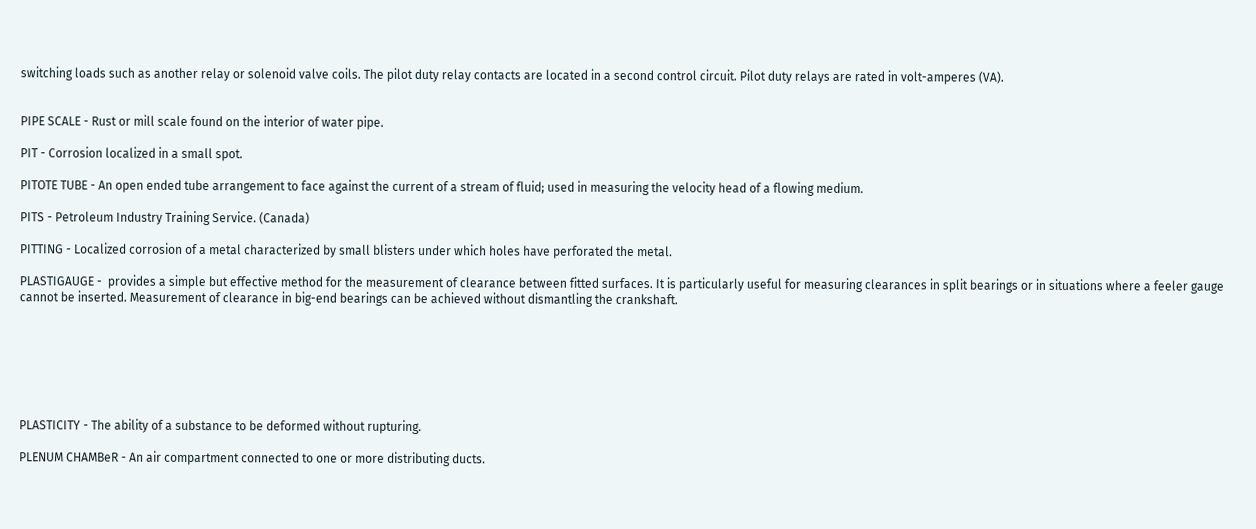switching loads such as another relay or solenoid valve coils. The pilot duty relay contacts are located in a second control circuit. Pilot duty relays are rated in volt-amperes (VA).


PIPE SCALE - Rust or mill scale found on the interior of water pipe.

PIT - Corrosion localized in a small spot.

PITOTE TUBE - An open ended tube arrangement to face against the current of a stream of fluid; used in measuring the velocity head of a flowing medium.

PITS - Petroleum Industry Training Service. (Canada)

PITTING - Localized corrosion of a metal characterized by small blisters under which holes have perforated the metal.

PLASTIGAUGE -  provides a simple but effective method for the measurement of clearance between fitted surfaces. It is particularly useful for measuring clearances in split bearings or in situations where a feeler gauge cannot be inserted. Measurement of clearance in big-end bearings can be achieved without dismantling the crankshaft.







PLASTICITY - The ability of a substance to be deformed without rupturing.

PLENUM CHAMBeR - An air compartment connected to one or more distributing ducts.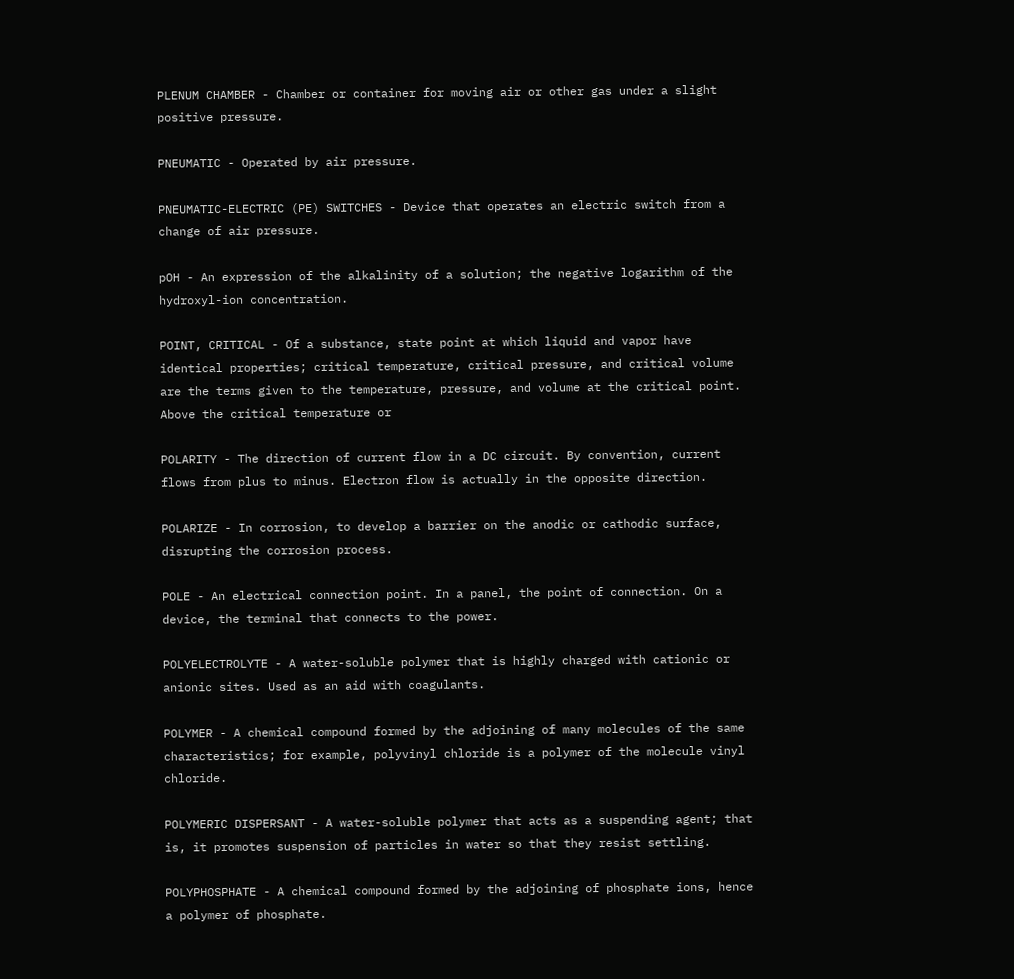PLENUM CHAMBER - Chamber or container for moving air or other gas under a slight positive pressure.

PNEUMATIC - Operated by air pressure.

PNEUMATIC-ELECTRIC (PE) SWITCHES - Device that operates an electric switch from a change of air pressure.

pOH - An expression of the alkalinity of a solution; the negative logarithm of the hydroxyl-ion concentration.

POINT, CRITICAL - Of a substance, state point at which liquid and vapor have identical properties; critical temperature, critical pressure, and critical volume are the terms given to the temperature, pressure, and volume at the critical point. Above the critical temperature or

POLARITY - The direction of current flow in a DC circuit. By convention, current flows from plus to minus. Electron flow is actually in the opposite direction.

POLARIZE - In corrosion, to develop a barrier on the anodic or cathodic surface, disrupting the corrosion process.

POLE - An electrical connection point. In a panel, the point of connection. On a device, the terminal that connects to the power.

POLYELECTROLYTE - A water-soluble polymer that is highly charged with cationic or anionic sites. Used as an aid with coagulants.

POLYMER - A chemical compound formed by the adjoining of many molecules of the same characteristics; for example, polyvinyl chloride is a polymer of the molecule vinyl chloride.

POLYMERIC DISPERSANT - A water-soluble polymer that acts as a suspending agent; that is, it promotes suspension of particles in water so that they resist settling.

POLYPHOSPHATE - A chemical compound formed by the adjoining of phosphate ions, hence a polymer of phosphate.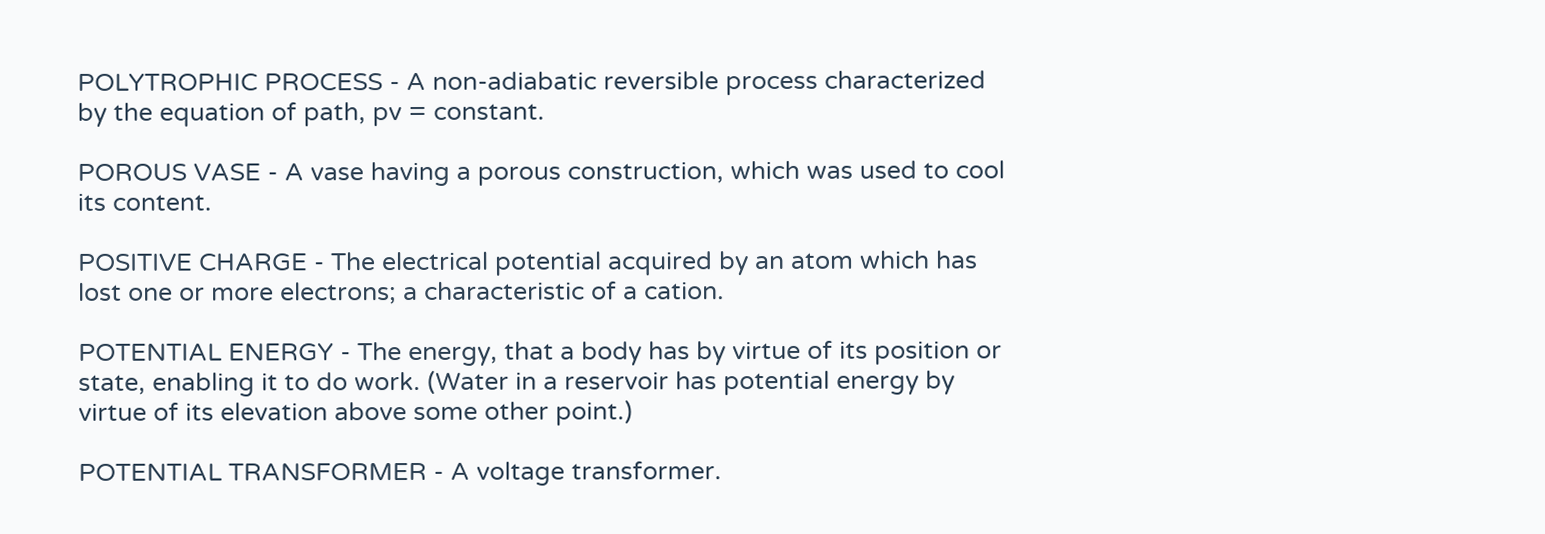POLYTROPHIC PROCESS - A non-adiabatic reversible process characterized by the equation of path, pv = constant.

POROUS VASE - A vase having a porous construction, which was used to cool its content.

POSITIVE CHARGE - The electrical potential acquired by an atom which has lost one or more electrons; a characteristic of a cation.

POTENTIAL ENERGY - The energy, that a body has by virtue of its position or state, enabling it to do work. (Water in a reservoir has potential energy by virtue of its elevation above some other point.)

POTENTIAL TRANSFORMER - A voltage transformer.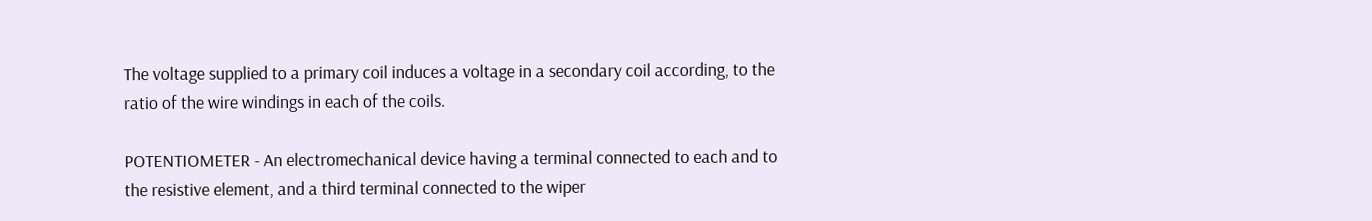The voltage supplied to a primary coil induces a voltage in a secondary coil according, to the ratio of the wire windings in each of the coils.

POTENTIOMETER - An electromechanical device having a terminal connected to each and to the resistive element, and a third terminal connected to the wiper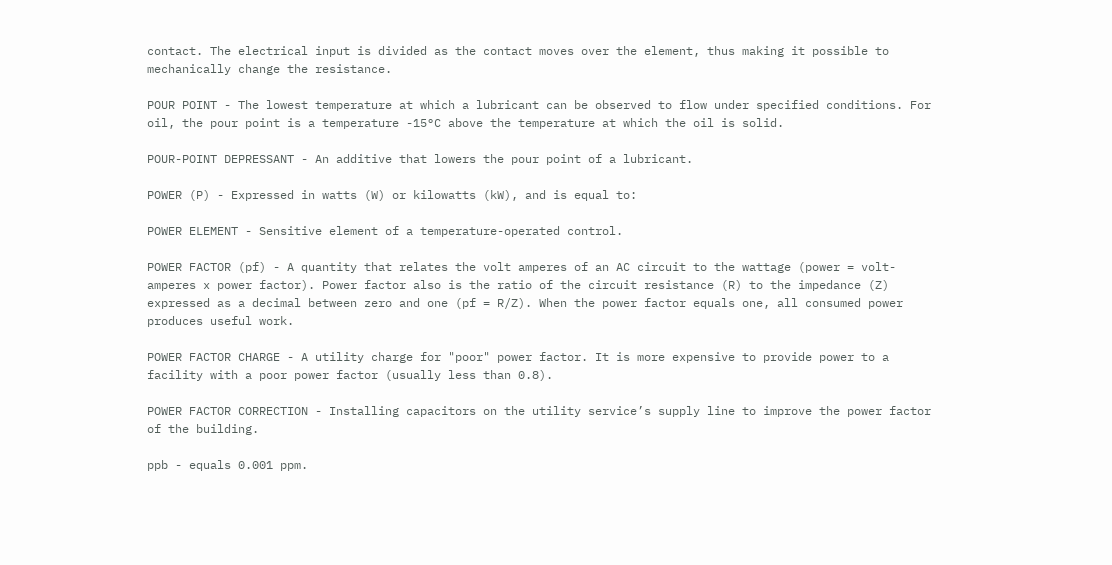contact. The electrical input is divided as the contact moves over the element, thus making it possible to mechanically change the resistance.

POUR POINT - The lowest temperature at which a lubricant can be observed to flow under specified conditions. For oil, the pour point is a temperature -15°C above the temperature at which the oil is solid.

POUR-POINT DEPRESSANT - An additive that lowers the pour point of a lubricant.

POWER (P) - Expressed in watts (W) or kilowatts (kW), and is equal to:

POWER ELEMENT - Sensitive element of a temperature-operated control.

POWER FACTOR (pf) - A quantity that relates the volt amperes of an AC circuit to the wattage (power = volt-amperes x power factor). Power factor also is the ratio of the circuit resistance (R) to the impedance (Z) expressed as a decimal between zero and one (pf = R/Z). When the power factor equals one, all consumed power produces useful work.

POWER FACTOR CHARGE - A utility charge for "poor" power factor. It is more expensive to provide power to a facility with a poor power factor (usually less than 0.8).

POWER FACTOR CORRECTION - Installing capacitors on the utility service’s supply line to improve the power factor of the building.

ppb - equals 0.001 ppm.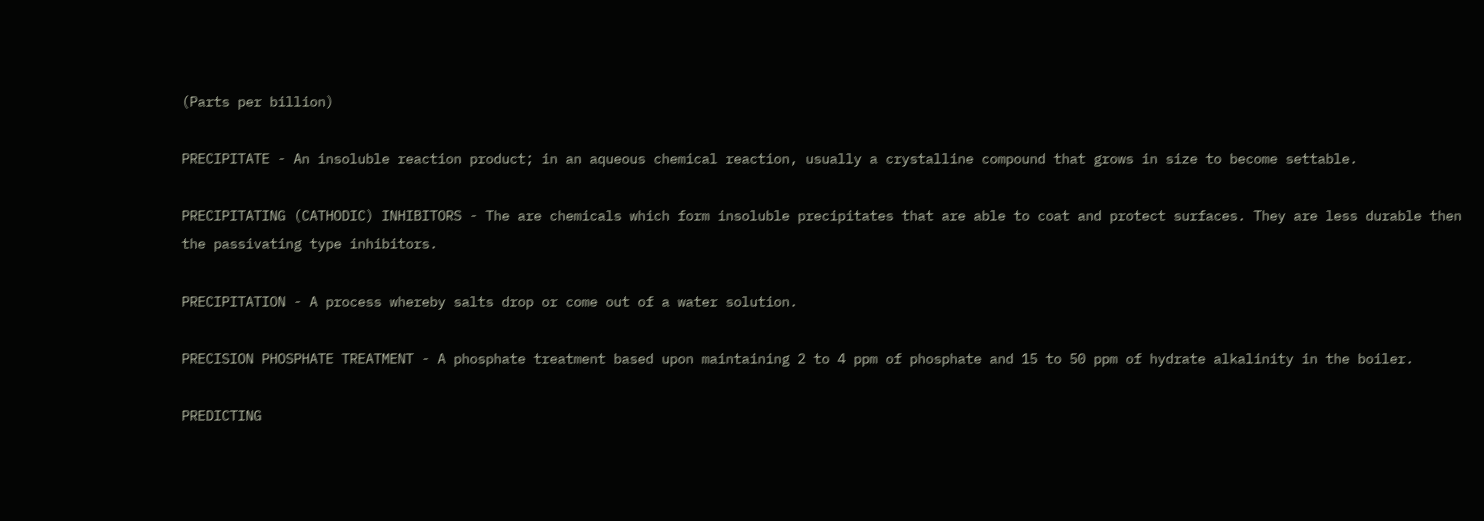(Parts per billion)

PRECIPITATE - An insoluble reaction product; in an aqueous chemical reaction, usually a crystalline compound that grows in size to become settable.

PRECIPITATING (CATHODIC) INHIBITORS - The are chemicals which form insoluble precipitates that are able to coat and protect surfaces. They are less durable then the passivating type inhibitors.

PRECIPITATION - A process whereby salts drop or come out of a water solution.

PRECISION PHOSPHATE TREATMENT - A phosphate treatment based upon maintaining 2 to 4 ppm of phosphate and 15 to 50 ppm of hydrate alkalinity in the boiler.

PREDICTING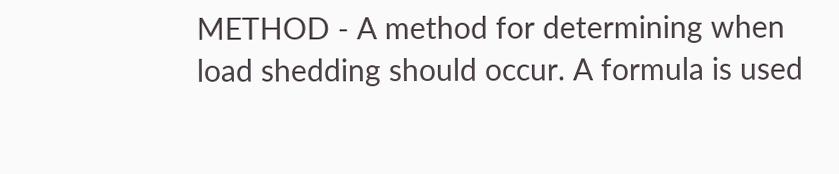METHOD - A method for determining when load shedding should occur. A formula is used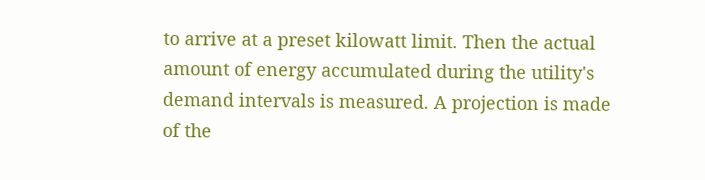to arrive at a preset kilowatt limit. Then the actual amount of energy accumulated during the utility's demand intervals is measured. A projection is made of the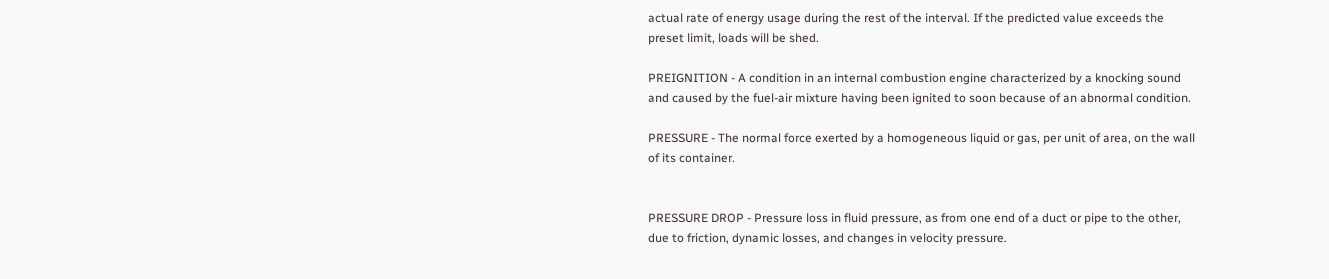actual rate of energy usage during the rest of the interval. If the predicted value exceeds the preset limit, loads will be shed.

PREIGNITION - A condition in an internal combustion engine characterized by a knocking sound and caused by the fuel-air mixture having been ignited to soon because of an abnormal condition.

PRESSURE - The normal force exerted by a homogeneous liquid or gas, per unit of area, on the wall of its container.


PRESSURE DROP - Pressure loss in fluid pressure, as from one end of a duct or pipe to the other, due to friction, dynamic losses, and changes in velocity pressure.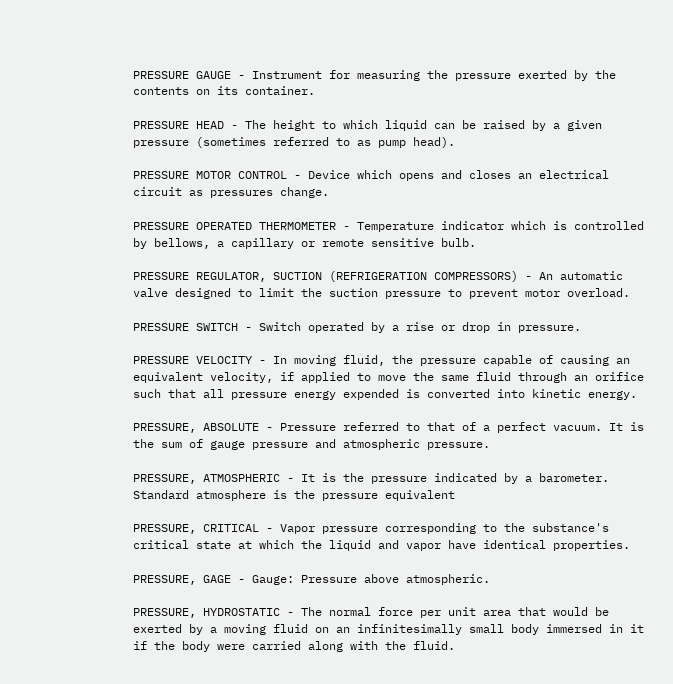PRESSURE GAUGE - Instrument for measuring the pressure exerted by the contents on its container.

PRESSURE HEAD - The height to which liquid can be raised by a given pressure (sometimes referred to as pump head).

PRESSURE MOTOR CONTROL - Device which opens and closes an electrical circuit as pressures change.

PRESSURE OPERATED THERMOMETER - Temperature indicator which is controlled by bellows, a capillary or remote sensitive bulb.

PRESSURE REGULATOR, SUCTION (REFRIGERATION COMPRESSORS) - An automatic valve designed to limit the suction pressure to prevent motor overload.

PRESSURE SWITCH - Switch operated by a rise or drop in pressure.

PRESSURE VELOCITY - In moving fluid, the pressure capable of causing an equivalent velocity, if applied to move the same fluid through an orifice such that all pressure energy expended is converted into kinetic energy.

PRESSURE, ABSOLUTE - Pressure referred to that of a perfect vacuum. It is the sum of gauge pressure and atmospheric pressure.

PRESSURE, ATMOSPHERIC - It is the pressure indicated by a barometer. Standard atmosphere is the pressure equivalent

PRESSURE, CRITICAL - Vapor pressure corresponding to the substance's critical state at which the liquid and vapor have identical properties.

PRESSURE, GAGE - Gauge: Pressure above atmospheric.

PRESSURE, HYDROSTATIC - The normal force per unit area that would be exerted by a moving fluid on an infinitesimally small body immersed in it if the body were carried along with the fluid.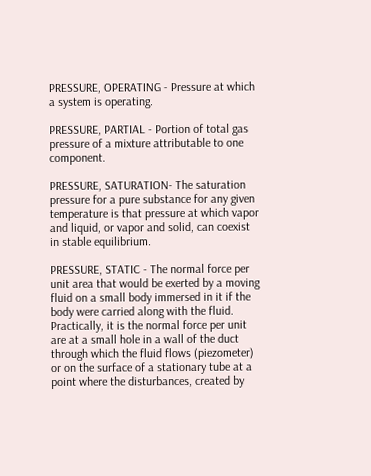PRESSURE, OPERATING - Pressure at which a system is operating.

PRESSURE, PARTIAL - Portion of total gas pressure of a mixture attributable to one component.

PRESSURE, SATURATION- The saturation pressure for a pure substance for any given temperature is that pressure at which vapor and liquid, or vapor and solid, can coexist in stable equilibrium.

PRESSURE, STATIC - The normal force per unit area that would be exerted by a moving fluid on a small body immersed in it if the body were carried along with the fluid. Practically, it is the normal force per unit are at a small hole in a wall of the duct through which the fluid flows (piezometer) or on the surface of a stationary tube at a point where the disturbances, created by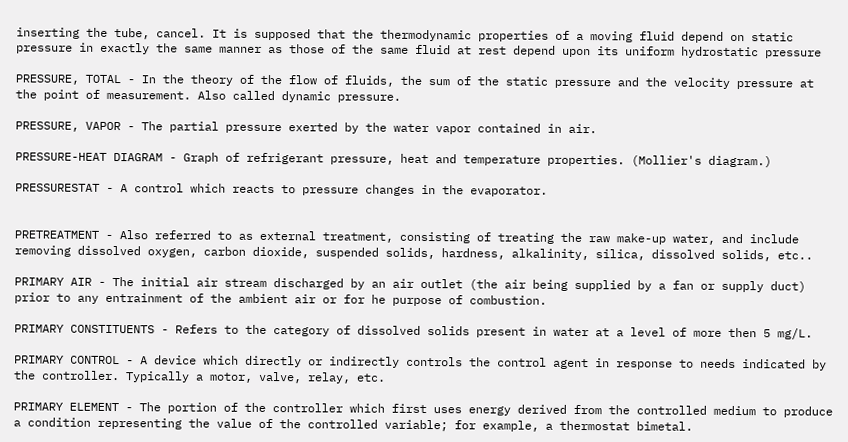inserting the tube, cancel. It is supposed that the thermodynamic properties of a moving fluid depend on static pressure in exactly the same manner as those of the same fluid at rest depend upon its uniform hydrostatic pressure

PRESSURE, TOTAL - In the theory of the flow of fluids, the sum of the static pressure and the velocity pressure at the point of measurement. Also called dynamic pressure.

PRESSURE, VAPOR - The partial pressure exerted by the water vapor contained in air.

PRESSURE-HEAT DIAGRAM - Graph of refrigerant pressure, heat and temperature properties. (Mollier's diagram.)

PRESSURESTAT - A control which reacts to pressure changes in the evaporator.


PRETREATMENT - Also referred to as external treatment, consisting of treating the raw make-up water, and include removing dissolved oxygen, carbon dioxide, suspended solids, hardness, alkalinity, silica, dissolved solids, etc..

PRIMARY AIR - The initial air stream discharged by an air outlet (the air being supplied by a fan or supply duct) prior to any entrainment of the ambient air or for he purpose of combustion.

PRIMARY CONSTITUENTS - Refers to the category of dissolved solids present in water at a level of more then 5 mg/L.

PRIMARY CONTROL - A device which directly or indirectly controls the control agent in response to needs indicated by the controller. Typically a motor, valve, relay, etc.

PRIMARY ELEMENT - The portion of the controller which first uses energy derived from the controlled medium to produce a condition representing the value of the controlled variable; for example, a thermostat bimetal.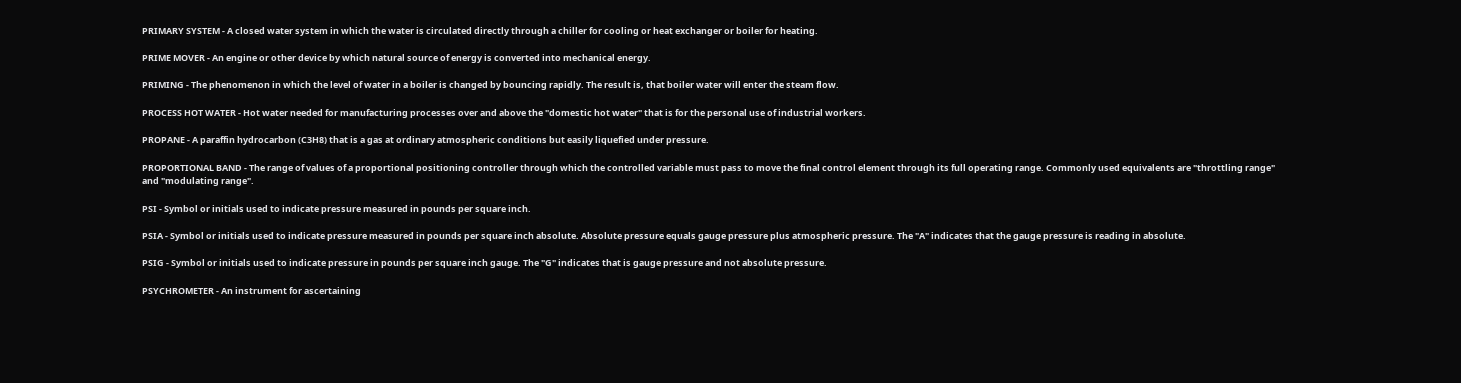PRIMARY SYSTEM - A closed water system in which the water is circulated directly through a chiller for cooling or heat exchanger or boiler for heating.

PRIME MOVER - An engine or other device by which natural source of energy is converted into mechanical energy.

PRIMING - The phenomenon in which the level of water in a boiler is changed by bouncing rapidly. The result is, that boiler water will enter the steam flow.

PROCESS HOT WATER - Hot water needed for manufacturing processes over and above the "domestic hot water" that is for the personal use of industrial workers.

PROPANE - A paraffin hydrocarbon (C3H8) that is a gas at ordinary atmospheric conditions but easily liquefied under pressure.

PROPORTIONAL BAND - The range of values of a proportional positioning controller through which the controlled variable must pass to move the final control element through its full operating range. Commonly used equivalents are "throttling range" and "modulating range".

PSI - Symbol or initials used to indicate pressure measured in pounds per square inch.

PSIA - Symbol or initials used to indicate pressure measured in pounds per square inch absolute. Absolute pressure equals gauge pressure plus atmospheric pressure. The "A" indicates that the gauge pressure is reading in absolute.

PSIG - Symbol or initials used to indicate pressure in pounds per square inch gauge. The "G" indicates that is gauge pressure and not absolute pressure.

PSYCHROMETER - An instrument for ascertaining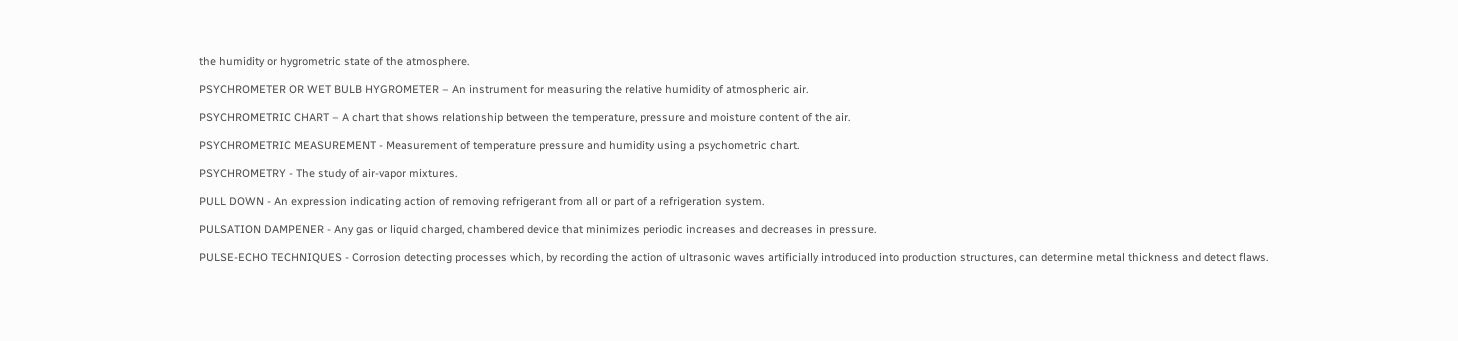the humidity or hygrometric state of the atmosphere.

PSYCHROMETER OR WET BULB HYGROMETER – An instrument for measuring the relative humidity of atmospheric air.

PSYCHROMETRIC CHART – A chart that shows relationship between the temperature, pressure and moisture content of the air.

PSYCHROMETRIC MEASUREMENT - Measurement of temperature pressure and humidity using a psychometric chart.

PSYCHROMETRY - The study of air-vapor mixtures.

PULL DOWN - An expression indicating action of removing refrigerant from all or part of a refrigeration system.

PULSATION DAMPENER - Any gas or liquid charged, chambered device that minimizes periodic increases and decreases in pressure.

PULSE-ECHO TECHNIQUES - Corrosion detecting processes which, by recording the action of ultrasonic waves artificially introduced into production structures, can determine metal thickness and detect flaws.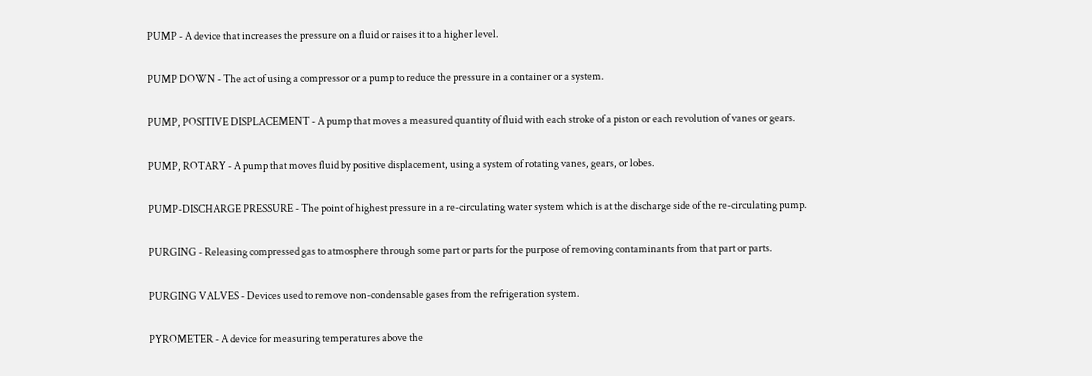PUMP - A device that increases the pressure on a fluid or raises it to a higher level.

PUMP DOWN - The act of using a compressor or a pump to reduce the pressure in a container or a system.

PUMP, POSITIVE DISPLACEMENT - A pump that moves a measured quantity of fluid with each stroke of a piston or each revolution of vanes or gears.

PUMP, ROTARY - A pump that moves fluid by positive displacement, using a system of rotating vanes, gears, or lobes.

PUMP-DISCHARGE PRESSURE - The point of highest pressure in a re-circulating water system which is at the discharge side of the re-circulating pump.

PURGING - Releasing compressed gas to atmosphere through some part or parts for the purpose of removing contaminants from that part or parts.

PURGING VALVES - Devices used to remove non-condensable gases from the refrigeration system.

PYROMETER - A device for measuring temperatures above the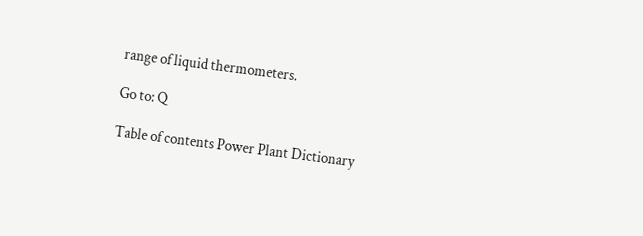range of liquid thermometers.

Go to: Q

Table of contents Power Plant Dictionary